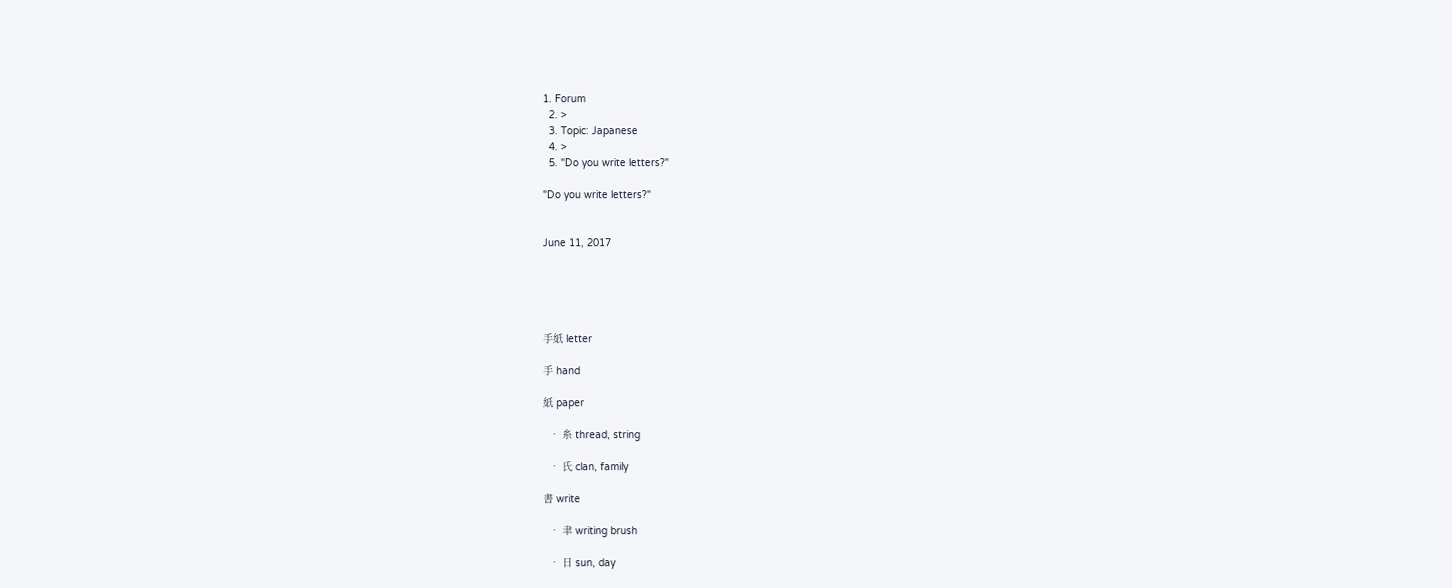1. Forum
  2. >
  3. Topic: Japanese
  4. >
  5. "Do you write letters?"

"Do you write letters?"


June 11, 2017





手紙 letter

手 hand

紙 paper

  • 糸 thread, string

  • 氏 clan, family

書 write

  • 聿 writing brush

  • 日 sun, day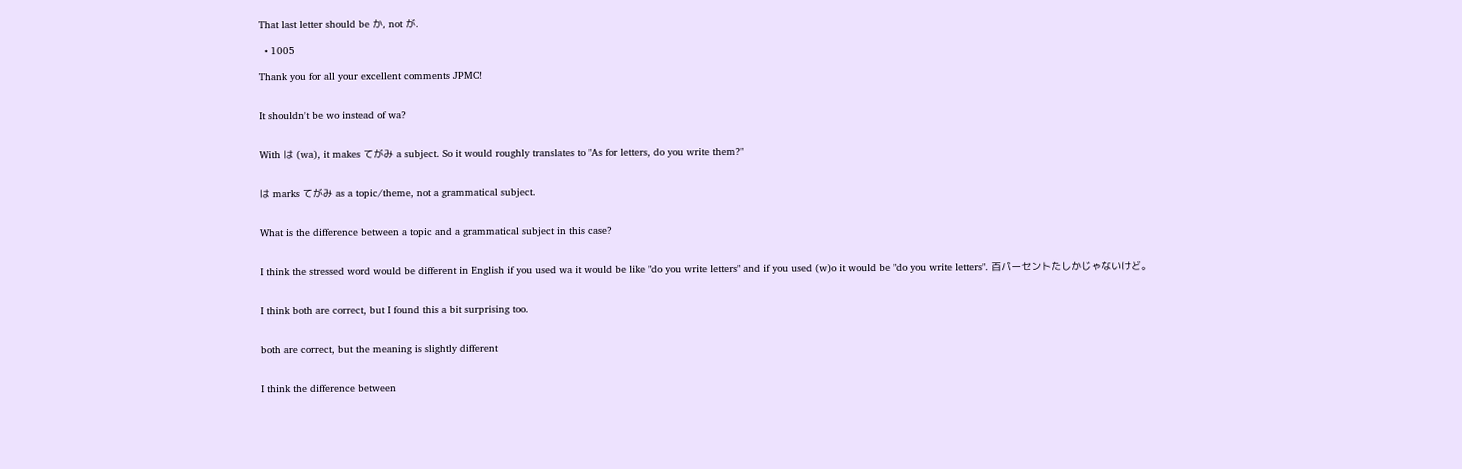That last letter should be か, not が.

  • 1005

Thank you for all your excellent comments JPMC!


It shouldn't be wo instead of wa?


With は (wa), it makes てがみ a subject. So it would roughly translates to "As for letters, do you write them?"


は marks てがみ as a topic/theme, not a grammatical subject.


What is the difference between a topic and a grammatical subject in this case?


I think the stressed word would be different in English if you used wa it would be like "do you write letters" and if you used (w)o it would be "do you write letters". 百パーセントたしかじゃないけど。


I think both are correct, but I found this a bit surprising too.


both are correct, but the meaning is slightly different


I think the difference between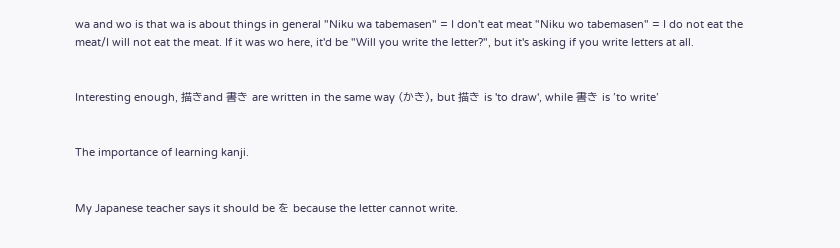wa and wo is that wa is about things in general "Niku wa tabemasen" = I don't eat meat "Niku wo tabemasen" = I do not eat the meat/I will not eat the meat. If it was wo here, it'd be "Will you write the letter?", but it's asking if you write letters at all.


Interesting enough, 描きand 書き are written in the same way (かき), but 描き is 'to draw', while 書き is ’to write’


The importance of learning kanji.


My Japanese teacher says it should be を because the letter cannot write.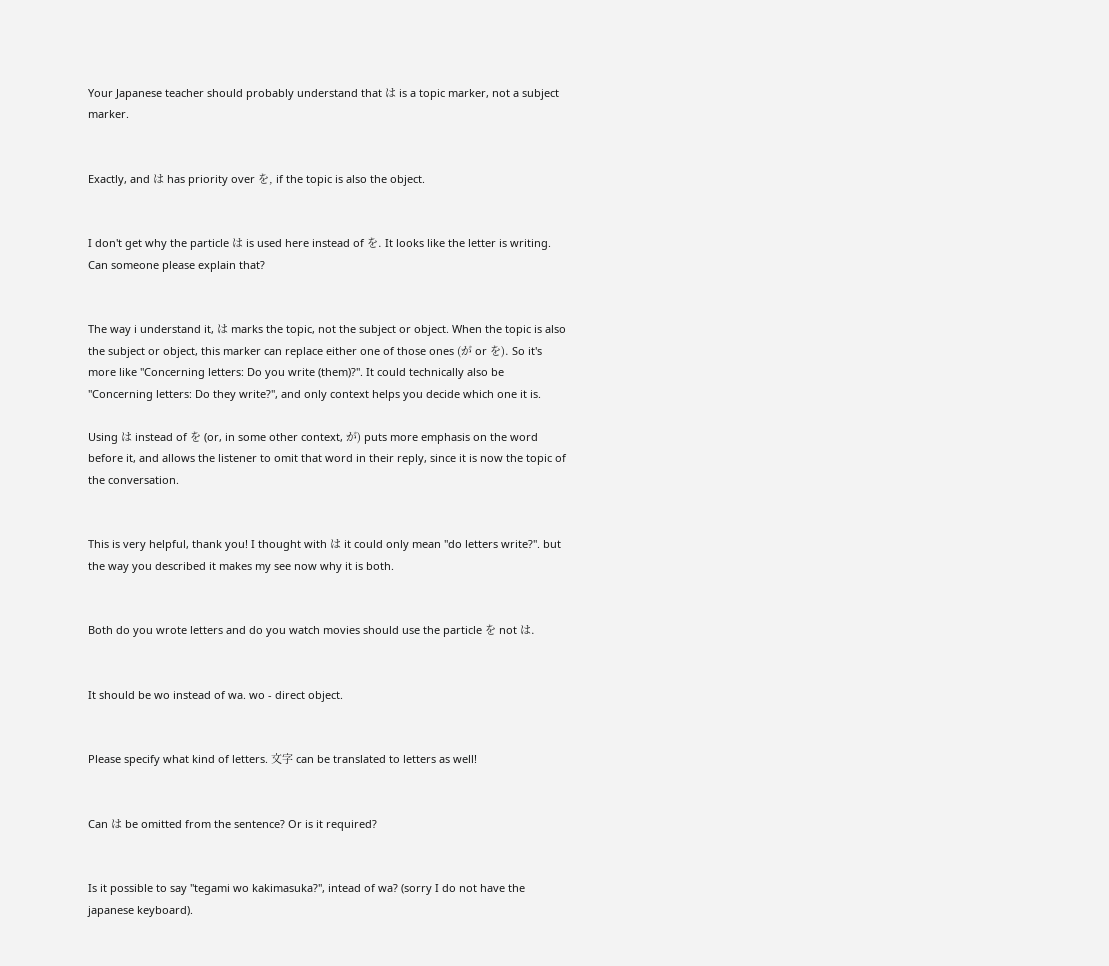Your Japanese teacher should probably understand that は is a topic marker, not a subject marker.


Exactly, and は has priority over を, if the topic is also the object.


I don't get why the particle は is used here instead of を. It looks like the letter is writing. Can someone please explain that?


The way i understand it, は marks the topic, not the subject or object. When the topic is also the subject or object, this marker can replace either one of those ones (が or を). So it's more like "Concerning letters: Do you write (them)?". It could technically also be "Concerning letters: Do they write?", and only context helps you decide which one it is.

Using は instead of を (or, in some other context, が) puts more emphasis on the word before it, and allows the listener to omit that word in their reply, since it is now the topic of the conversation.


This is very helpful, thank you! I thought with は it could only mean "do letters write?". but the way you described it makes my see now why it is both.


Both do you wrote letters and do you watch movies should use the particle を not は.


It should be wo instead of wa. wo - direct object.


Please specify what kind of letters. 文字 can be translated to letters as well!


Can は be omitted from the sentence? Or is it required?


Is it possible to say "tegami wo kakimasuka?", intead of wa? (sorry I do not have the japanese keyboard).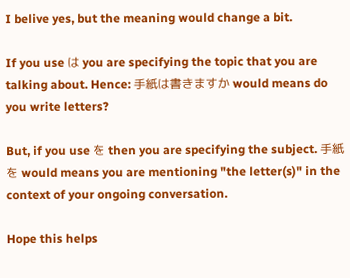I belive yes, but the meaning would change a bit.

If you use は you are specifying the topic that you are talking about. Hence: 手紙は書きますか would means do you write letters?

But, if you use を then you are specifying the subject. 手紙を would means you are mentioning "the letter(s)" in the context of your ongoing conversation.

Hope this helps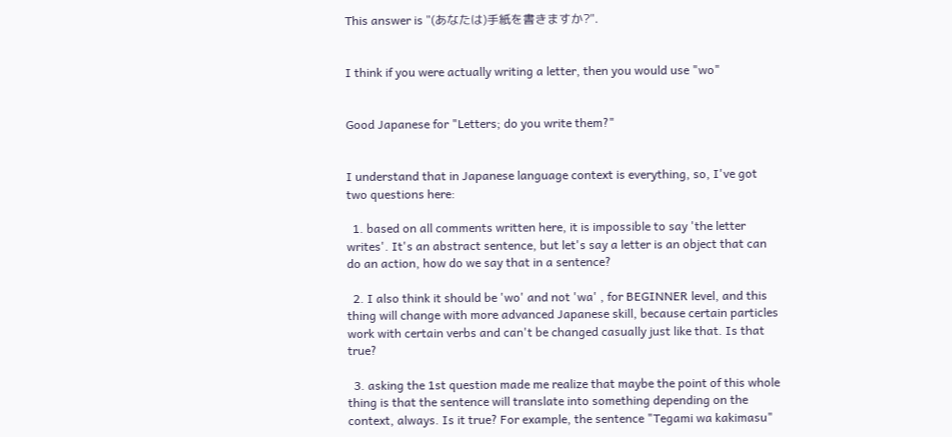This answer is "(あなたは)手紙を書きますか?".


I think if you were actually writing a letter, then you would use "wo"


Good Japanese for "Letters; do you write them?"


I understand that in Japanese language context is everything, so, I've got two questions here:

  1. based on all comments written here, it is impossible to say 'the letter writes'. It's an abstract sentence, but let's say a letter is an object that can do an action, how do we say that in a sentence?

  2. I also think it should be 'wo' and not 'wa' , for BEGINNER level, and this thing will change with more advanced Japanese skill, because certain particles work with certain verbs and can't be changed casually just like that. Is that true?

  3. asking the 1st question made me realize that maybe the point of this whole thing is that the sentence will translate into something depending on the context, always. Is it true? For example, the sentence "Tegami wa kakimasu"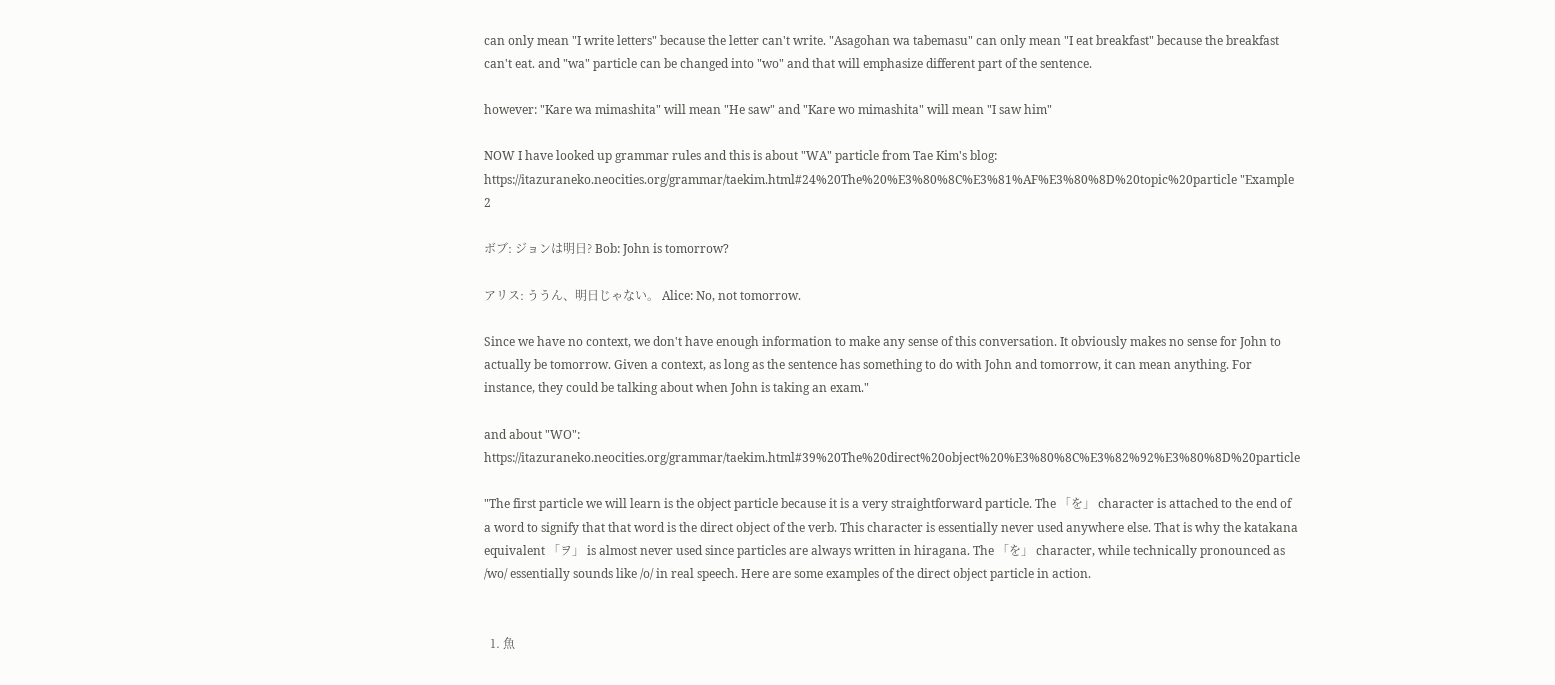can only mean "I write letters" because the letter can't write. "Asagohan wa tabemasu" can only mean "I eat breakfast" because the breakfast can't eat. and "wa" particle can be changed into "wo" and that will emphasize different part of the sentence.

however: "Kare wa mimashita" will mean "He saw" and "Kare wo mimashita" will mean "I saw him"

NOW I have looked up grammar rules and this is about "WA" particle from Tae Kim's blog: https://itazuraneko.neocities.org/grammar/taekim.html#24%20The%20%E3%80%8C%E3%81%AF%E3%80%8D%20topic%20particle "Example 2

ボブ: ジョンは明日? Bob: John is tomorrow?

アリス: ううん、明日じゃない。 Alice: No, not tomorrow.

Since we have no context, we don't have enough information to make any sense of this conversation. It obviously makes no sense for John to actually be tomorrow. Given a context, as long as the sentence has something to do with John and tomorrow, it can mean anything. For instance, they could be talking about when John is taking an exam."

and about "WO": https://itazuraneko.neocities.org/grammar/taekim.html#39%20The%20direct%20object%20%E3%80%8C%E3%82%92%E3%80%8D%20particle

"The first particle we will learn is the object particle because it is a very straightforward particle. The 「を」 character is attached to the end of a word to signify that that word is the direct object of the verb. This character is essentially never used anywhere else. That is why the katakana equivalent 「ヲ」 is almost never used since particles are always written in hiragana. The 「を」 character, while technically pronounced as /wo/ essentially sounds like /o/ in real speech. Here are some examples of the direct object particle in action.


  1. 魚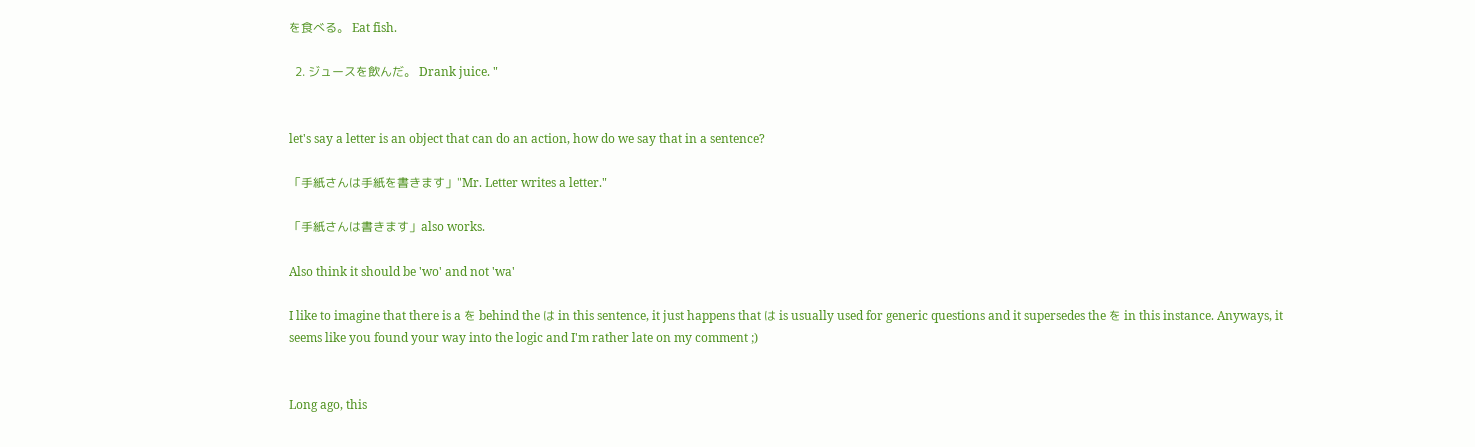を食べる。 Eat fish.

  2. ジュースを飲んだ。 Drank juice. "


let's say a letter is an object that can do an action, how do we say that in a sentence?

「手紙さんは手紙を書きます」"Mr. Letter writes a letter."

「手紙さんは書きます」also works.

Also think it should be 'wo' and not 'wa'

I like to imagine that there is a を behind the は in this sentence, it just happens that は is usually used for generic questions and it supersedes the を in this instance. Anyways, it seems like you found your way into the logic and I'm rather late on my comment ;)


Long ago, this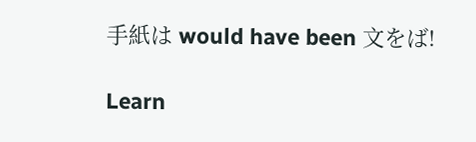手紙は would have been 文をば!

Learn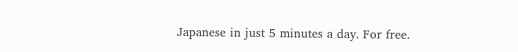Japanese in just 5 minutes a day. For free.